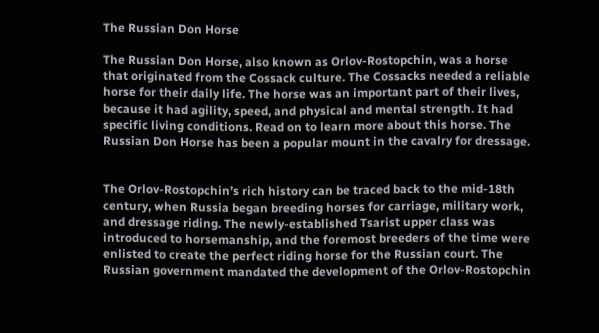The Russian Don Horse

The Russian Don Horse, also known as Orlov-Rostopchin, was a horse that originated from the Cossack culture. The Cossacks needed a reliable horse for their daily life. The horse was an important part of their lives, because it had agility, speed, and physical and mental strength. It had specific living conditions. Read on to learn more about this horse. The Russian Don Horse has been a popular mount in the cavalry for dressage.


The Orlov-Rostopchin’s rich history can be traced back to the mid-18th century, when Russia began breeding horses for carriage, military work, and dressage riding. The newly-established Tsarist upper class was introduced to horsemanship, and the foremost breeders of the time were enlisted to create the perfect riding horse for the Russian court. The Russian government mandated the development of the Orlov-Rostopchin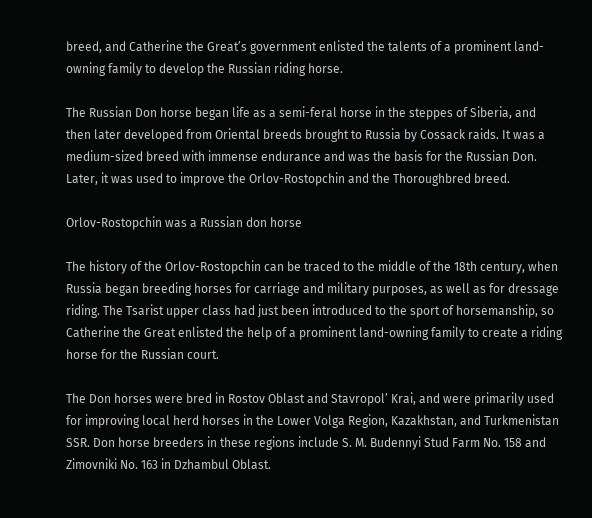breed, and Catherine the Great’s government enlisted the talents of a prominent land-owning family to develop the Russian riding horse.

The Russian Don horse began life as a semi-feral horse in the steppes of Siberia, and then later developed from Oriental breeds brought to Russia by Cossack raids. It was a medium-sized breed with immense endurance and was the basis for the Russian Don. Later, it was used to improve the Orlov-Rostopchin and the Thoroughbred breed.

Orlov-Rostopchin was a Russian don horse

The history of the Orlov-Rostopchin can be traced to the middle of the 18th century, when Russia began breeding horses for carriage and military purposes, as well as for dressage riding. The Tsarist upper class had just been introduced to the sport of horsemanship, so Catherine the Great enlisted the help of a prominent land-owning family to create a riding horse for the Russian court.

The Don horses were bred in Rostov Oblast and Stavropol’ Krai, and were primarily used for improving local herd horses in the Lower Volga Region, Kazakhstan, and Turkmenistan SSR. Don horse breeders in these regions include S. M. Budennyi Stud Farm No. 158 and Zimovniki No. 163 in Dzhambul Oblast.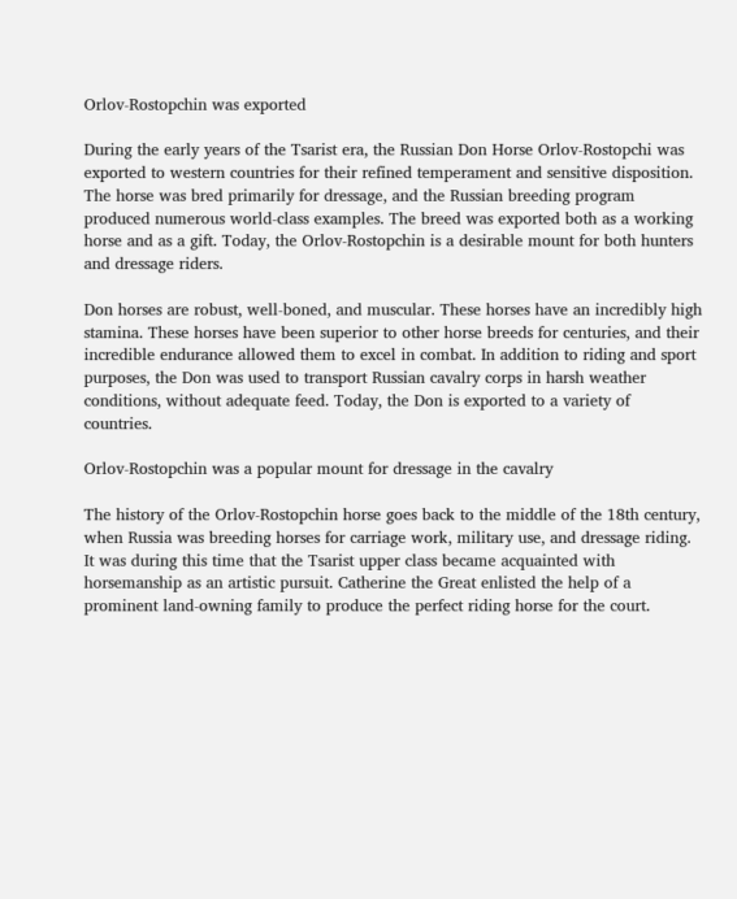Orlov-Rostopchin was exported

During the early years of the Tsarist era, the Russian Don Horse Orlov-Rostopchi was exported to western countries for their refined temperament and sensitive disposition. The horse was bred primarily for dressage, and the Russian breeding program produced numerous world-class examples. The breed was exported both as a working horse and as a gift. Today, the Orlov-Rostopchin is a desirable mount for both hunters and dressage riders.

Don horses are robust, well-boned, and muscular. These horses have an incredibly high stamina. These horses have been superior to other horse breeds for centuries, and their incredible endurance allowed them to excel in combat. In addition to riding and sport purposes, the Don was used to transport Russian cavalry corps in harsh weather conditions, without adequate feed. Today, the Don is exported to a variety of countries.

Orlov-Rostopchin was a popular mount for dressage in the cavalry

The history of the Orlov-Rostopchin horse goes back to the middle of the 18th century, when Russia was breeding horses for carriage work, military use, and dressage riding. It was during this time that the Tsarist upper class became acquainted with horsemanship as an artistic pursuit. Catherine the Great enlisted the help of a prominent land-owning family to produce the perfect riding horse for the court.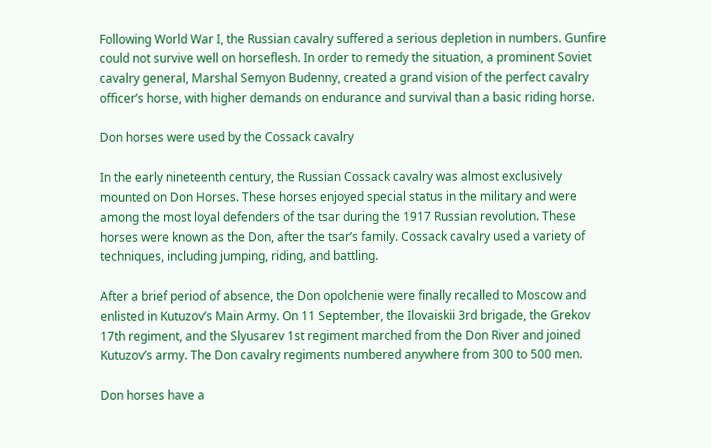Following World War I, the Russian cavalry suffered a serious depletion in numbers. Gunfire could not survive well on horseflesh. In order to remedy the situation, a prominent Soviet cavalry general, Marshal Semyon Budenny, created a grand vision of the perfect cavalry officer’s horse, with higher demands on endurance and survival than a basic riding horse.

Don horses were used by the Cossack cavalry

In the early nineteenth century, the Russian Cossack cavalry was almost exclusively mounted on Don Horses. These horses enjoyed special status in the military and were among the most loyal defenders of the tsar during the 1917 Russian revolution. These horses were known as the Don, after the tsar’s family. Cossack cavalry used a variety of techniques, including jumping, riding, and battling.

After a brief period of absence, the Don opolchenie were finally recalled to Moscow and enlisted in Kutuzov’s Main Army. On 11 September, the Ilovaiskii 3rd brigade, the Grekov 17th regiment, and the Slyusarev 1st regiment marched from the Don River and joined Kutuzov’s army. The Don cavalry regiments numbered anywhere from 300 to 500 men.

Don horses have a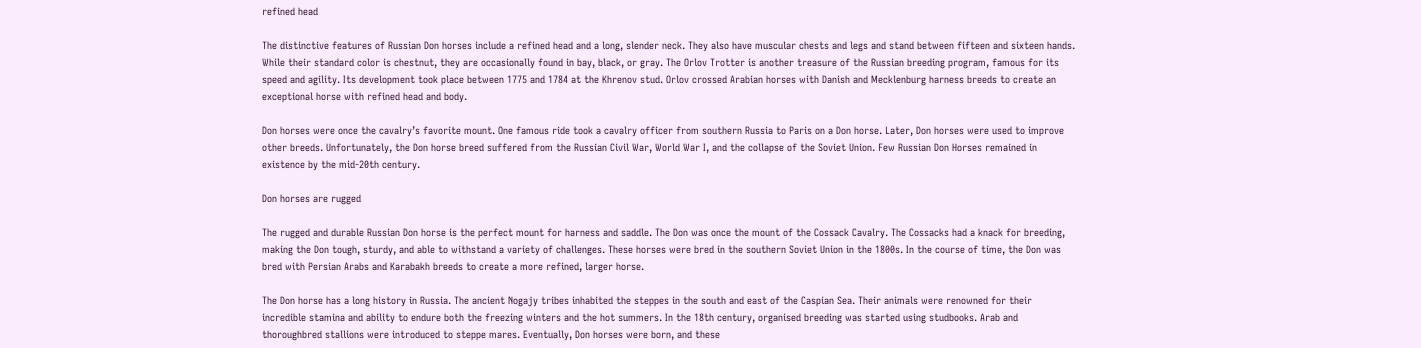refined head

The distinctive features of Russian Don horses include a refined head and a long, slender neck. They also have muscular chests and legs and stand between fifteen and sixteen hands. While their standard color is chestnut, they are occasionally found in bay, black, or gray. The Orlov Trotter is another treasure of the Russian breeding program, famous for its speed and agility. Its development took place between 1775 and 1784 at the Khrenov stud. Orlov crossed Arabian horses with Danish and Mecklenburg harness breeds to create an exceptional horse with refined head and body.

Don horses were once the cavalry’s favorite mount. One famous ride took a cavalry officer from southern Russia to Paris on a Don horse. Later, Don horses were used to improve other breeds. Unfortunately, the Don horse breed suffered from the Russian Civil War, World War I, and the collapse of the Soviet Union. Few Russian Don Horses remained in existence by the mid-20th century.

Don horses are rugged

The rugged and durable Russian Don horse is the perfect mount for harness and saddle. The Don was once the mount of the Cossack Cavalry. The Cossacks had a knack for breeding, making the Don tough, sturdy, and able to withstand a variety of challenges. These horses were bred in the southern Soviet Union in the 1800s. In the course of time, the Don was bred with Persian Arabs and Karabakh breeds to create a more refined, larger horse.

The Don horse has a long history in Russia. The ancient Nogajy tribes inhabited the steppes in the south and east of the Caspian Sea. Their animals were renowned for their incredible stamina and ability to endure both the freezing winters and the hot summers. In the 18th century, organised breeding was started using studbooks. Arab and thoroughbred stallions were introduced to steppe mares. Eventually, Don horses were born, and these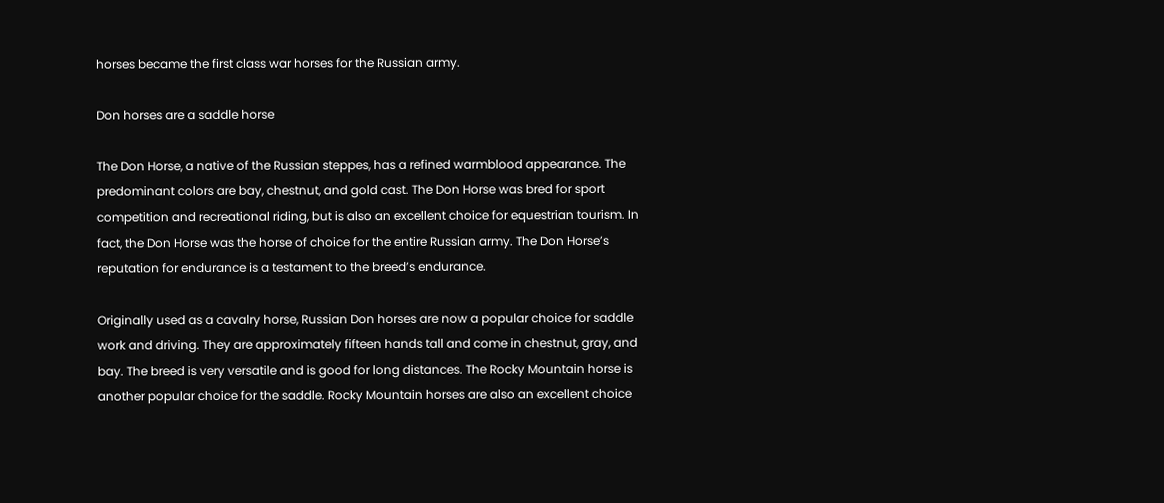horses became the first class war horses for the Russian army.

Don horses are a saddle horse

The Don Horse, a native of the Russian steppes, has a refined warmblood appearance. The predominant colors are bay, chestnut, and gold cast. The Don Horse was bred for sport competition and recreational riding, but is also an excellent choice for equestrian tourism. In fact, the Don Horse was the horse of choice for the entire Russian army. The Don Horse’s reputation for endurance is a testament to the breed’s endurance.

Originally used as a cavalry horse, Russian Don horses are now a popular choice for saddle work and driving. They are approximately fifteen hands tall and come in chestnut, gray, and bay. The breed is very versatile and is good for long distances. The Rocky Mountain horse is another popular choice for the saddle. Rocky Mountain horses are also an excellent choice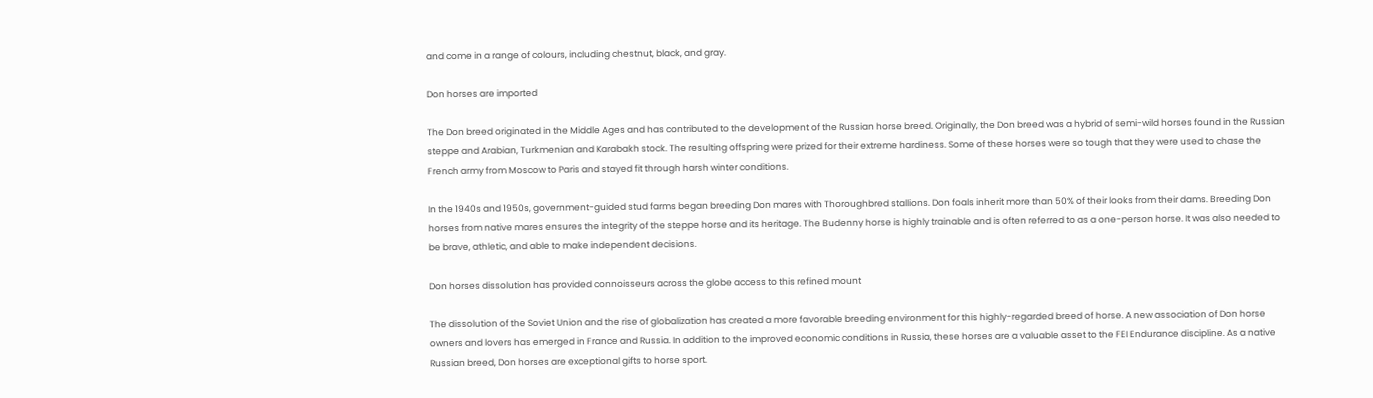and come in a range of colours, including chestnut, black, and gray.

Don horses are imported

The Don breed originated in the Middle Ages and has contributed to the development of the Russian horse breed. Originally, the Don breed was a hybrid of semi-wild horses found in the Russian steppe and Arabian, Turkmenian and Karabakh stock. The resulting offspring were prized for their extreme hardiness. Some of these horses were so tough that they were used to chase the French army from Moscow to Paris and stayed fit through harsh winter conditions.

In the 1940s and 1950s, government-guided stud farms began breeding Don mares with Thoroughbred stallions. Don foals inherit more than 50% of their looks from their dams. Breeding Don horses from native mares ensures the integrity of the steppe horse and its heritage. The Budenny horse is highly trainable and is often referred to as a one-person horse. It was also needed to be brave, athletic, and able to make independent decisions.

Don horses dissolution has provided connoisseurs across the globe access to this refined mount

The dissolution of the Soviet Union and the rise of globalization has created a more favorable breeding environment for this highly-regarded breed of horse. A new association of Don horse owners and lovers has emerged in France and Russia. In addition to the improved economic conditions in Russia, these horses are a valuable asset to the FEI Endurance discipline. As a native Russian breed, Don horses are exceptional gifts to horse sport.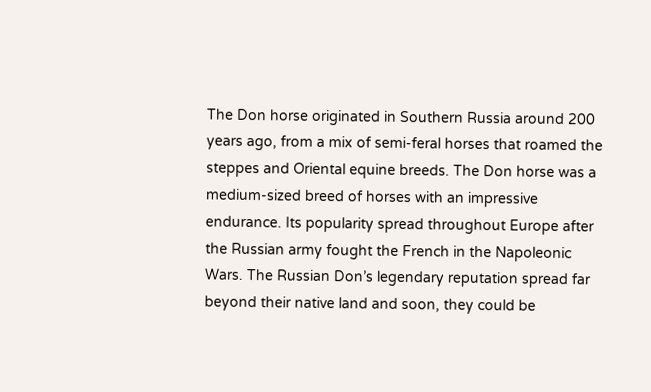The Don horse originated in Southern Russia around 200 years ago, from a mix of semi-feral horses that roamed the steppes and Oriental equine breeds. The Don horse was a medium-sized breed of horses with an impressive endurance. Its popularity spread throughout Europe after the Russian army fought the French in the Napoleonic Wars. The Russian Don’s legendary reputation spread far beyond their native land and soon, they could be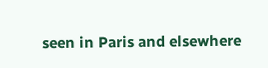seen in Paris and elsewhere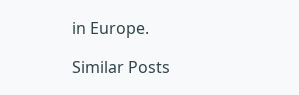in Europe.

Similar Posts